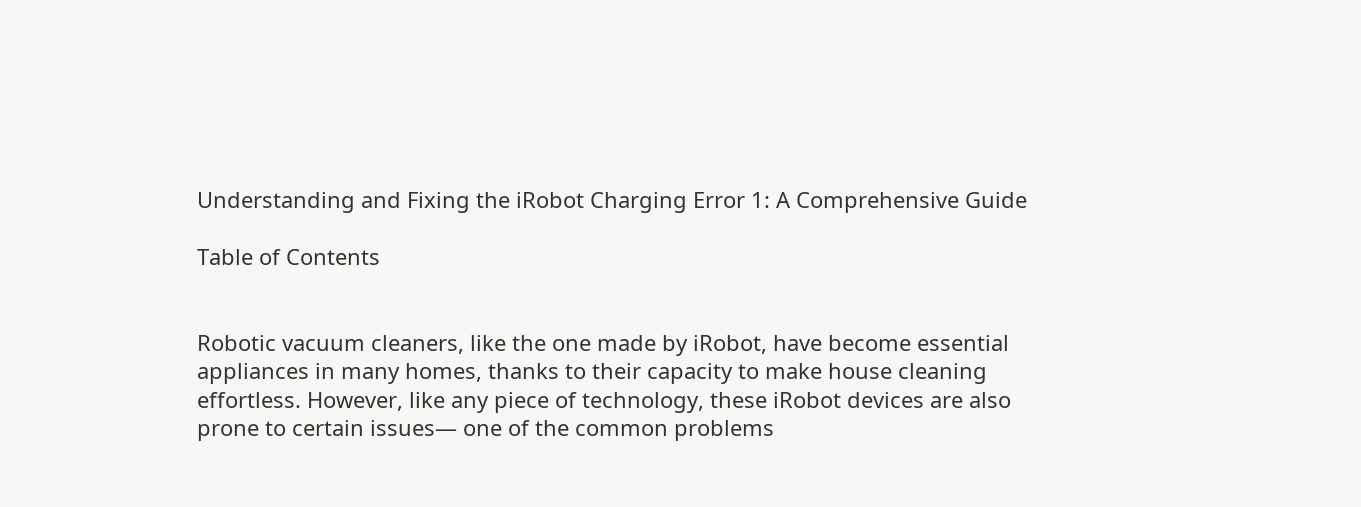Understanding and Fixing the iRobot Charging Error 1: A Comprehensive Guide

Table of Contents


Robotic vacuum cleaners, like the one made by iRobot, have become essential appliances in many homes, thanks to their capacity to make house cleaning effortless. However, like any piece of technology, these iRobot devices are also prone to certain issues— one of the common problems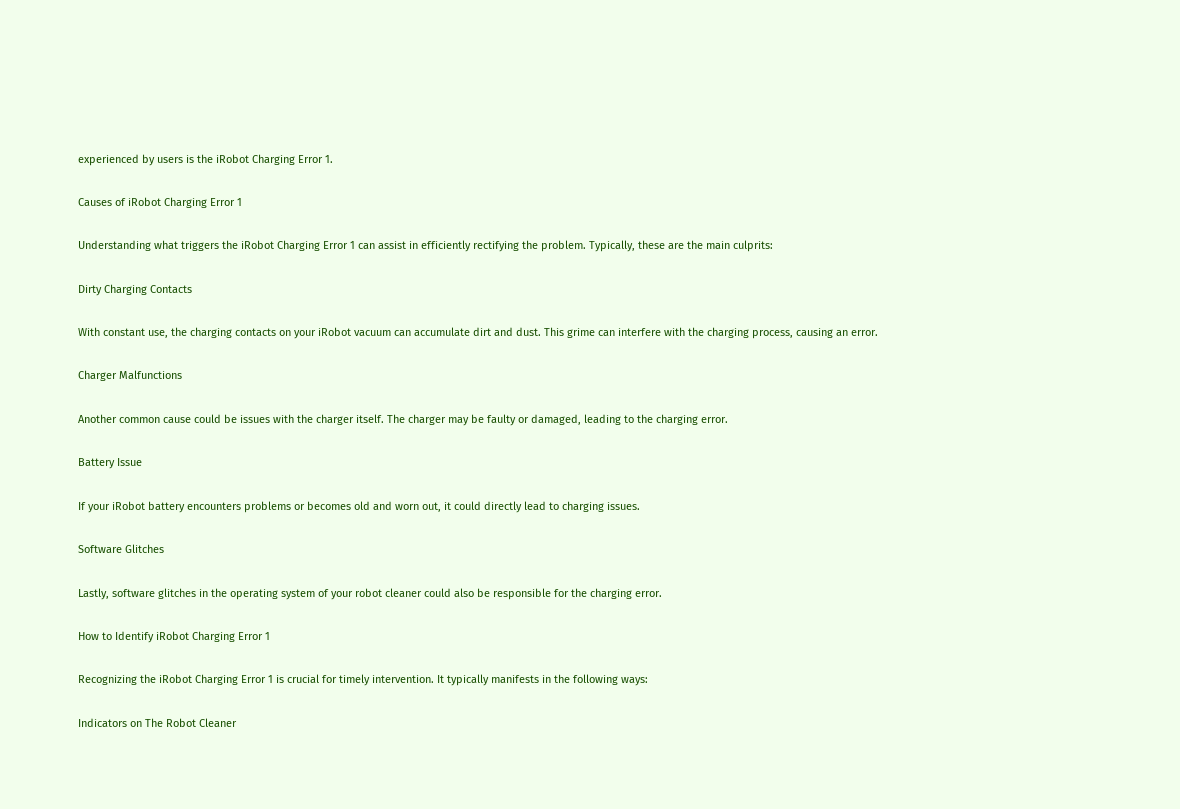experienced by users is the iRobot Charging Error 1.

Causes of iRobot Charging Error 1

Understanding what triggers the iRobot Charging Error 1 can assist in efficiently rectifying the problem. Typically, these are the main culprits:

Dirty Charging Contacts

With constant use, the charging contacts on your iRobot vacuum can accumulate dirt and dust. This grime can interfere with the charging process, causing an error.

Charger Malfunctions

Another common cause could be issues with the charger itself. The charger may be faulty or damaged, leading to the charging error.

Battery Issue

If your iRobot battery encounters problems or becomes old and worn out, it could directly lead to charging issues.

Software Glitches

Lastly, software glitches in the operating system of your robot cleaner could also be responsible for the charging error.

How to Identify iRobot Charging Error 1

Recognizing the iRobot Charging Error 1 is crucial for timely intervention. It typically manifests in the following ways:

Indicators on The Robot Cleaner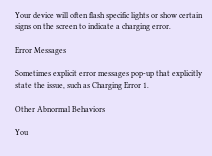Your device will often flash specific lights or show certain signs on the screen to indicate a charging error.

Error Messages

Sometimes explicit error messages pop-up that explicitly state the issue, such as Charging Error 1.

Other Abnormal Behaviors

You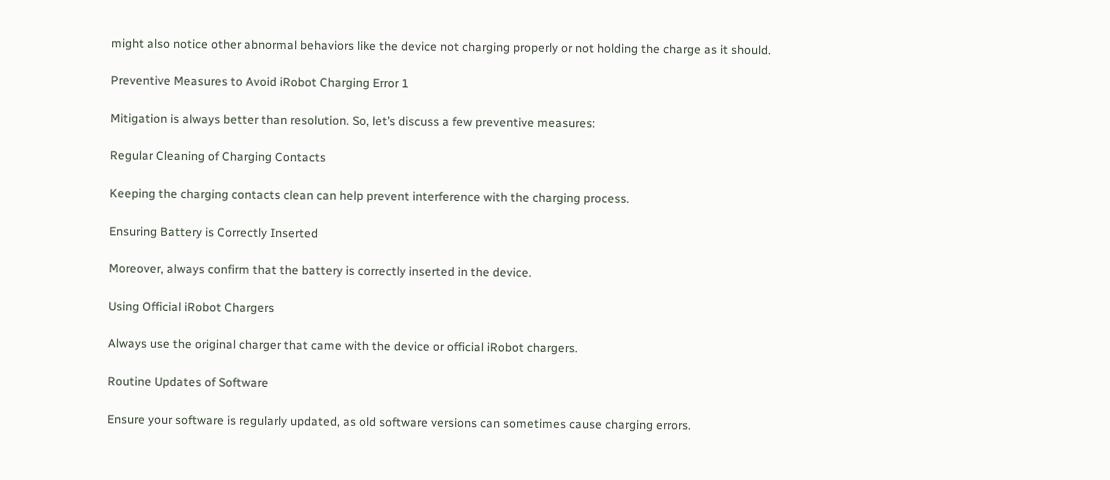might also notice other abnormal behaviors like the device not charging properly or not holding the charge as it should.

Preventive Measures to Avoid iRobot Charging Error 1

Mitigation is always better than resolution. So, let’s discuss a few preventive measures:

Regular Cleaning of Charging Contacts

Keeping the charging contacts clean can help prevent interference with the charging process.

Ensuring Battery is Correctly Inserted

Moreover, always confirm that the battery is correctly inserted in the device.

Using Official iRobot Chargers

Always use the original charger that came with the device or official iRobot chargers.

Routine Updates of Software

Ensure your software is regularly updated, as old software versions can sometimes cause charging errors.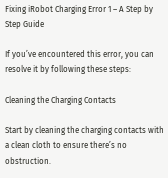Fixing iRobot Charging Error 1 – A Step by Step Guide

If you’ve encountered this error, you can resolve it by following these steps:

Cleaning the Charging Contacts

Start by cleaning the charging contacts with a clean cloth to ensure there’s no obstruction.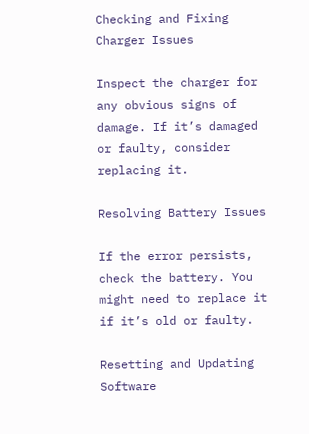Checking and Fixing Charger Issues

Inspect the charger for any obvious signs of damage. If it’s damaged or faulty, consider replacing it.

Resolving Battery Issues

If the error persists, check the battery. You might need to replace it if it’s old or faulty.

Resetting and Updating Software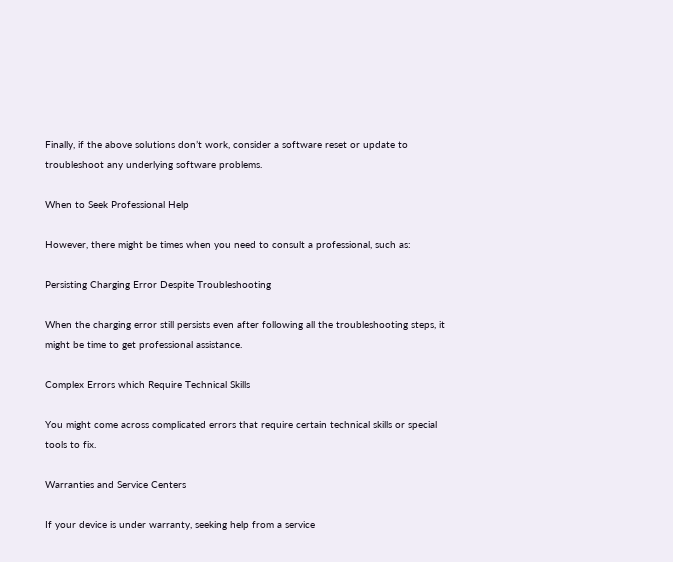Finally, if the above solutions don’t work, consider a software reset or update to troubleshoot any underlying software problems.

When to Seek Professional Help

However, there might be times when you need to consult a professional, such as:

Persisting Charging Error Despite Troubleshooting

When the charging error still persists even after following all the troubleshooting steps, it might be time to get professional assistance.

Complex Errors which Require Technical Skills

You might come across complicated errors that require certain technical skills or special tools to fix.

Warranties and Service Centers

If your device is under warranty, seeking help from a service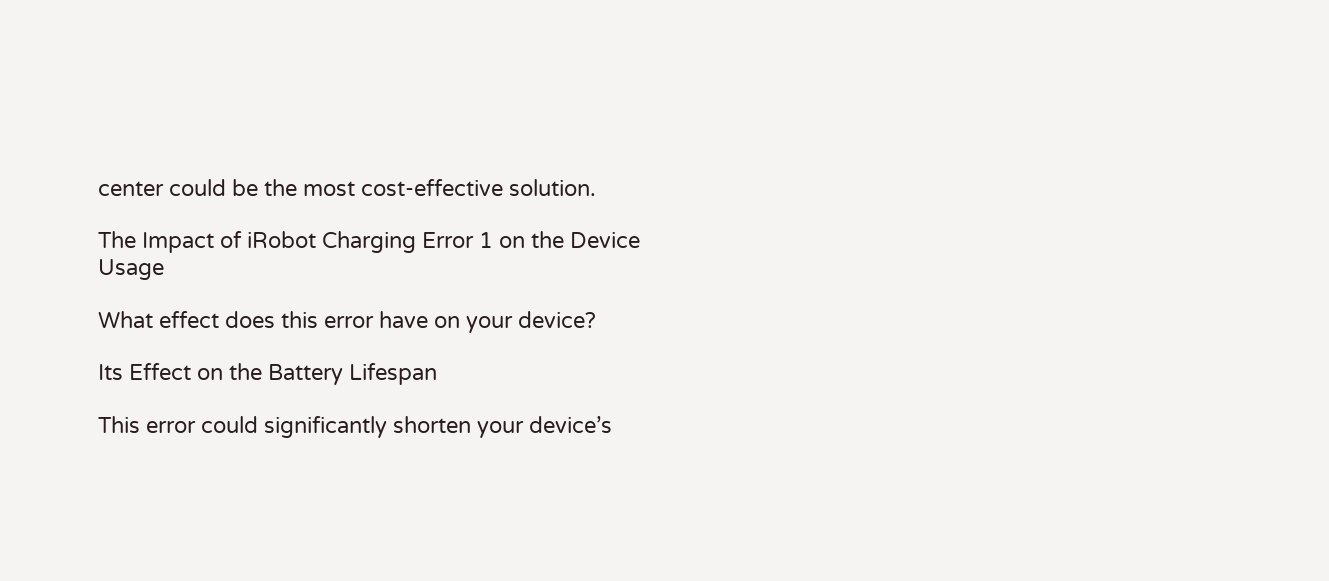center could be the most cost-effective solution.

The Impact of iRobot Charging Error 1 on the Device Usage

What effect does this error have on your device?

Its Effect on the Battery Lifespan

This error could significantly shorten your device’s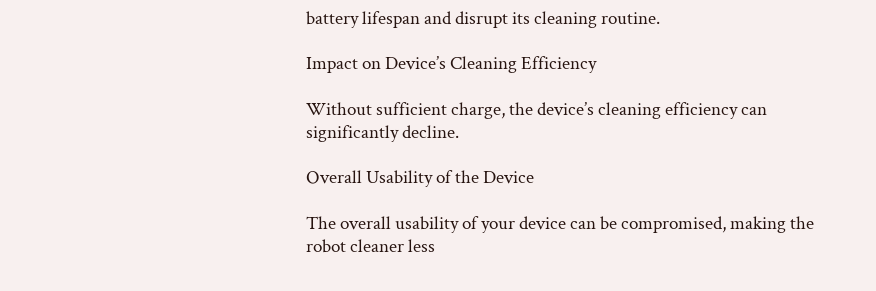battery lifespan and disrupt its cleaning routine.

Impact on Device’s Cleaning Efficiency

Without sufficient charge, the device’s cleaning efficiency can significantly decline.

Overall Usability of the Device

The overall usability of your device can be compromised, making the robot cleaner less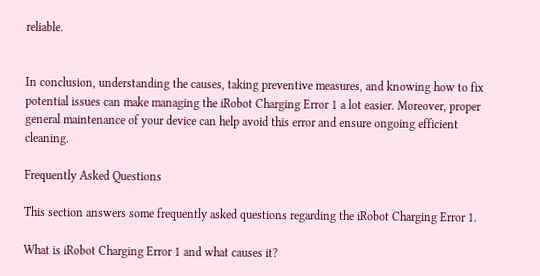reliable.


In conclusion, understanding the causes, taking preventive measures, and knowing how to fix potential issues can make managing the iRobot Charging Error 1 a lot easier. Moreover, proper general maintenance of your device can help avoid this error and ensure ongoing efficient cleaning.

Frequently Asked Questions

This section answers some frequently asked questions regarding the iRobot Charging Error 1.

What is iRobot Charging Error 1 and what causes it?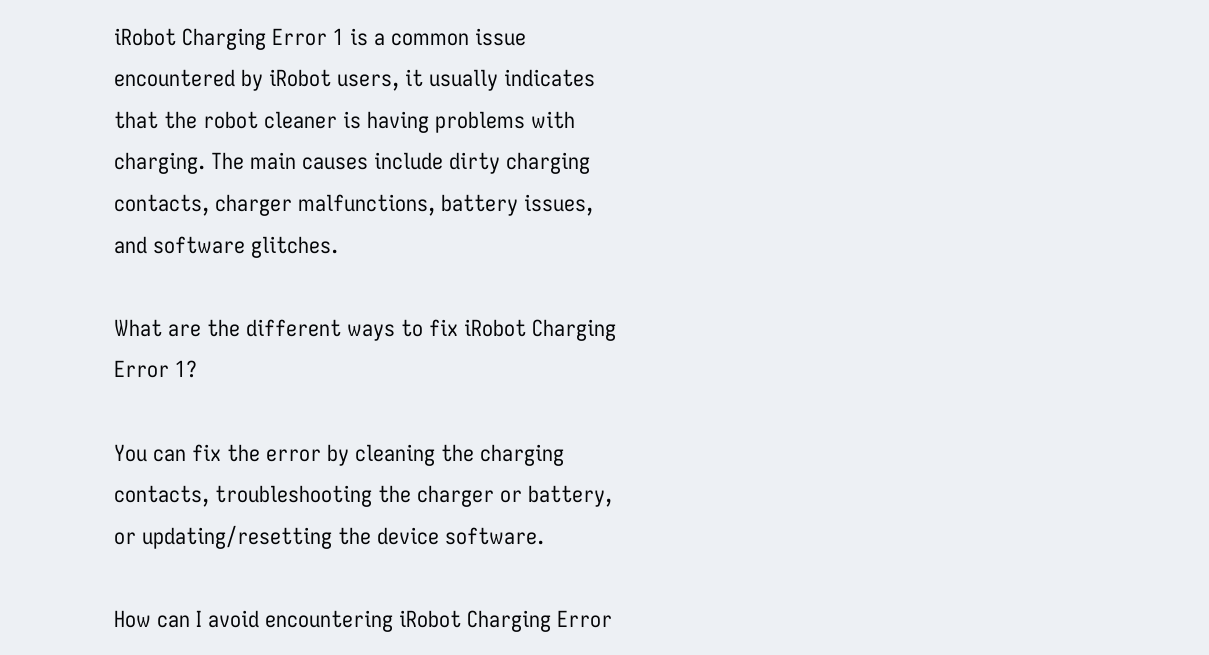iRobot Charging Error 1 is a common issue encountered by iRobot users, it usually indicates that the robot cleaner is having problems with charging. The main causes include dirty charging contacts, charger malfunctions, battery issues, and software glitches.

What are the different ways to fix iRobot Charging Error 1?

You can fix the error by cleaning the charging contacts, troubleshooting the charger or battery, or updating/resetting the device software.

How can I avoid encountering iRobot Charging Error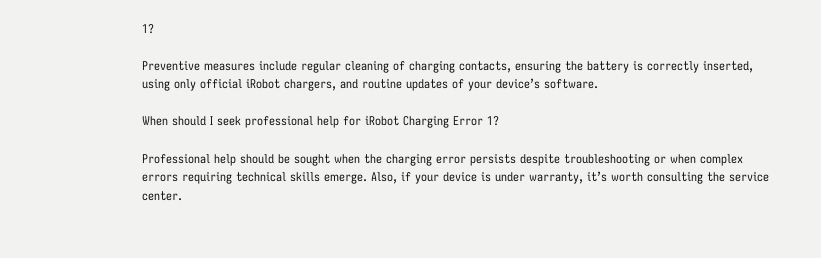1?

Preventive measures include regular cleaning of charging contacts, ensuring the battery is correctly inserted, using only official iRobot chargers, and routine updates of your device’s software.

When should I seek professional help for iRobot Charging Error 1?

Professional help should be sought when the charging error persists despite troubleshooting or when complex errors requiring technical skills emerge. Also, if your device is under warranty, it’s worth consulting the service center.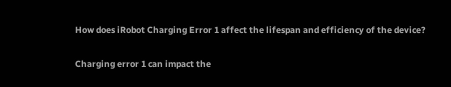How does iRobot Charging Error 1 affect the lifespan and efficiency of the device?

Charging error 1 can impact the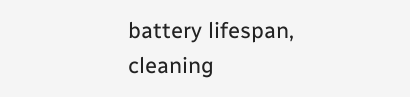battery lifespan, cleaning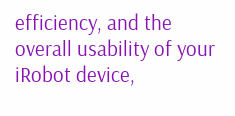efficiency, and the overall usability of your iRobot device,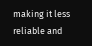making it less reliable and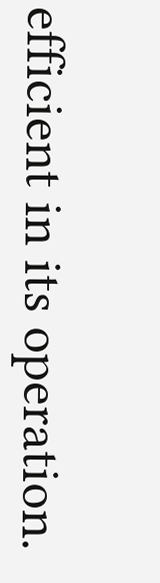efficient in its operation.